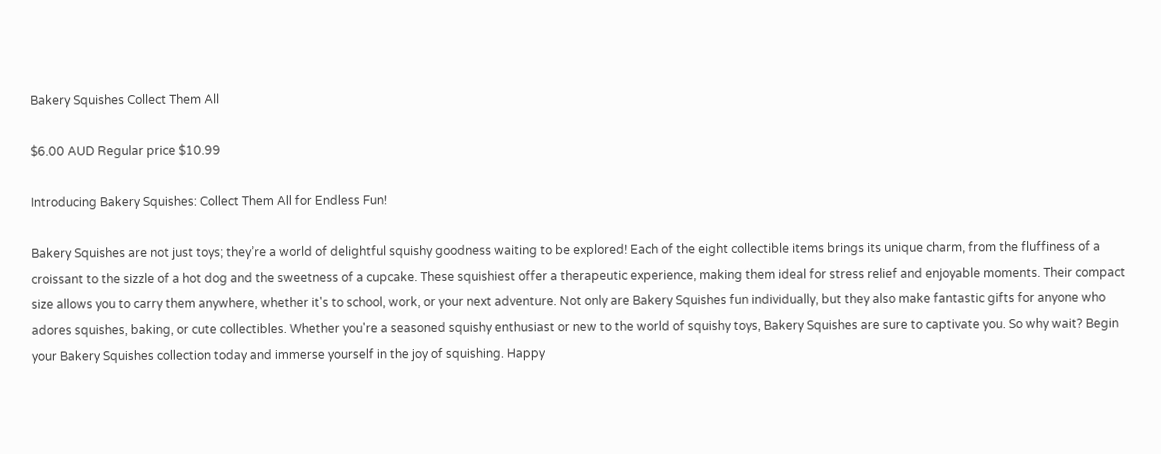Bakery Squishes Collect Them All

$6.00 AUD Regular price $10.99

Introducing Bakery Squishes: Collect Them All for Endless Fun!

Bakery Squishes are not just toys; they’re a world of delightful squishy goodness waiting to be explored! Each of the eight collectible items brings its unique charm, from the fluffiness of a croissant to the sizzle of a hot dog and the sweetness of a cupcake. These squishiest offer a therapeutic experience, making them ideal for stress relief and enjoyable moments. Their compact size allows you to carry them anywhere, whether it's to school, work, or your next adventure. Not only are Bakery Squishes fun individually, but they also make fantastic gifts for anyone who adores squishes, baking, or cute collectibles. Whether you're a seasoned squishy enthusiast or new to the world of squishy toys, Bakery Squishes are sure to captivate you. So why wait? Begin your Bakery Squishes collection today and immerse yourself in the joy of squishing. Happy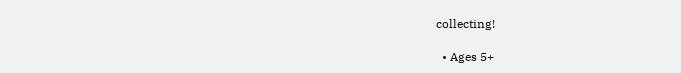collecting!

  • Ages 5+